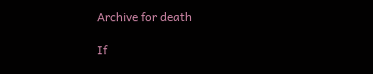Archive for death

If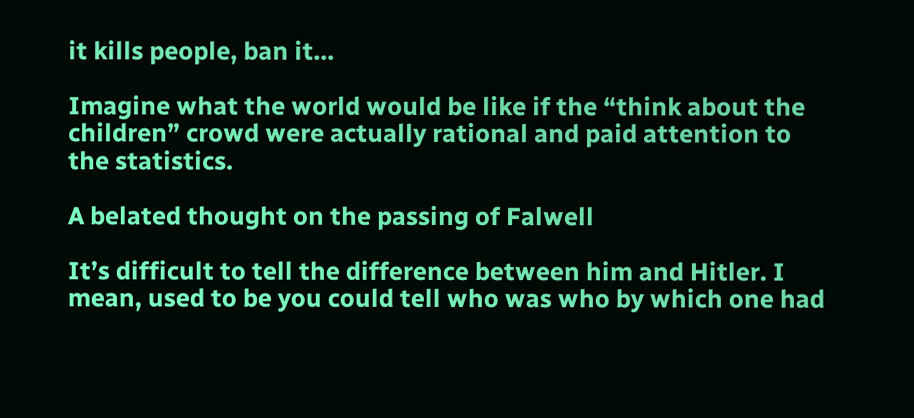it kills people, ban it…

Imagine what the world would be like if the “think about the children” crowd were actually rational and paid attention to the statistics.

A belated thought on the passing of Falwell

It’s difficult to tell the difference between him and Hitler. I mean, used to be you could tell who was who by which one had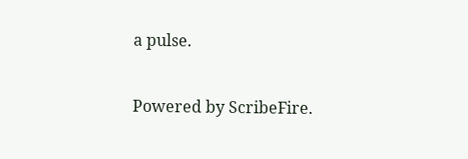a pulse.

Powered by ScribeFire.